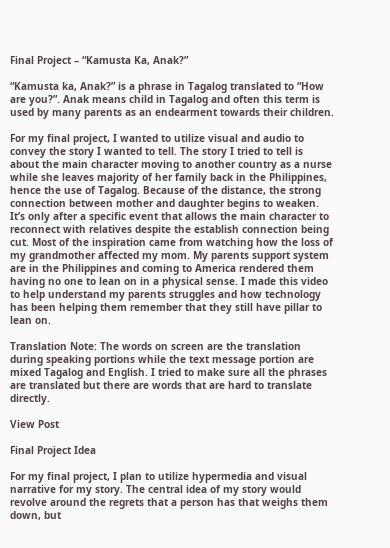Final Project – “Kamusta Ka, Anak?”

“Kamusta ka, Anak?” is a phrase in Tagalog translated to “How are you?”. Anak means child in Tagalog and often this term is used by many parents as an endearment towards their children.

For my final project, I wanted to utilize visual and audio to convey the story I wanted to tell. The story I tried to tell is about the main character moving to another country as a nurse while she leaves majority of her family back in the Philippines, hence the use of Tagalog. Because of the distance, the strong connection between mother and daughter begins to weaken. It’s only after a specific event that allows the main character to reconnect with relatives despite the establish connection being cut. Most of the inspiration came from watching how the loss of my grandmother affected my mom. My parents support system are in the Philippines and coming to America rendered them having no one to lean on in a physical sense. I made this video to help understand my parents struggles and how technology has been helping them remember that they still have pillar to lean on.

Translation Note: The words on screen are the translation during speaking portions while the text message portion are mixed Tagalog and English. I tried to make sure all the phrases are translated but there are words that are hard to translate directly.

View Post

Final Project Idea

For my final project, I plan to utilize hypermedia and visual narrative for my story. The central idea of my story would revolve around the regrets that a person has that weighs them down, but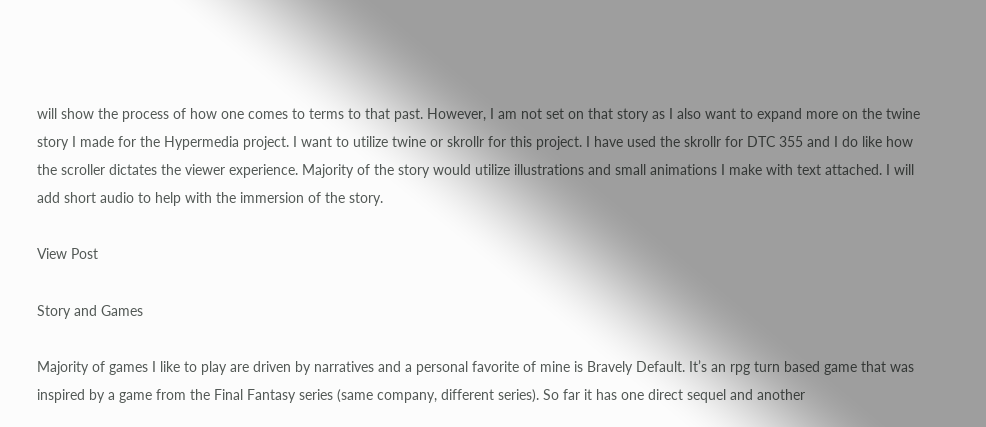will show the process of how one comes to terms to that past. However, I am not set on that story as I also want to expand more on the twine story I made for the Hypermedia project. I want to utilize twine or skrollr for this project. I have used the skrollr for DTC 355 and I do like how the scroller dictates the viewer experience. Majority of the story would utilize illustrations and small animations I make with text attached. I will add short audio to help with the immersion of the story.

View Post

Story and Games

Majority of games I like to play are driven by narratives and a personal favorite of mine is Bravely Default. It’s an rpg turn based game that was inspired by a game from the Final Fantasy series (same company, different series). So far it has one direct sequel and another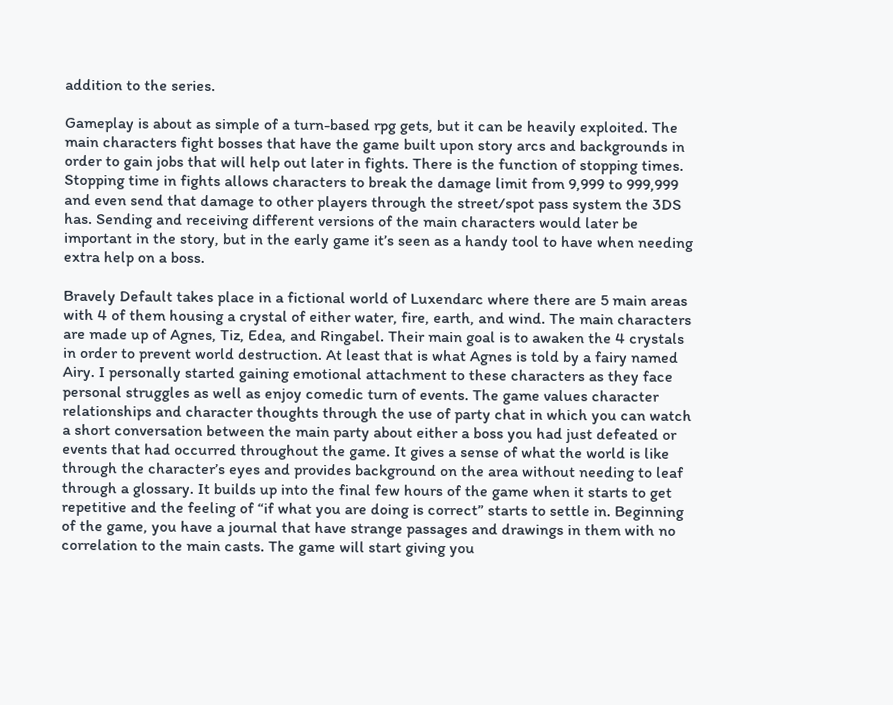addition to the series.

Gameplay is about as simple of a turn-based rpg gets, but it can be heavily exploited. The main characters fight bosses that have the game built upon story arcs and backgrounds in order to gain jobs that will help out later in fights. There is the function of stopping times. Stopping time in fights allows characters to break the damage limit from 9,999 to 999,999 and even send that damage to other players through the street/spot pass system the 3DS has. Sending and receiving different versions of the main characters would later be important in the story, but in the early game it’s seen as a handy tool to have when needing extra help on a boss.

Bravely Default takes place in a fictional world of Luxendarc where there are 5 main areas with 4 of them housing a crystal of either water, fire, earth, and wind. The main characters are made up of Agnes, Tiz, Edea, and Ringabel. Their main goal is to awaken the 4 crystals in order to prevent world destruction. At least that is what Agnes is told by a fairy named Airy. I personally started gaining emotional attachment to these characters as they face personal struggles as well as enjoy comedic turn of events. The game values character relationships and character thoughts through the use of party chat in which you can watch a short conversation between the main party about either a boss you had just defeated or events that had occurred throughout the game. It gives a sense of what the world is like through the character’s eyes and provides background on the area without needing to leaf through a glossary. It builds up into the final few hours of the game when it starts to get repetitive and the feeling of “if what you are doing is correct” starts to settle in. Beginning of the game, you have a journal that have strange passages and drawings in them with no correlation to the main casts. The game will start giving you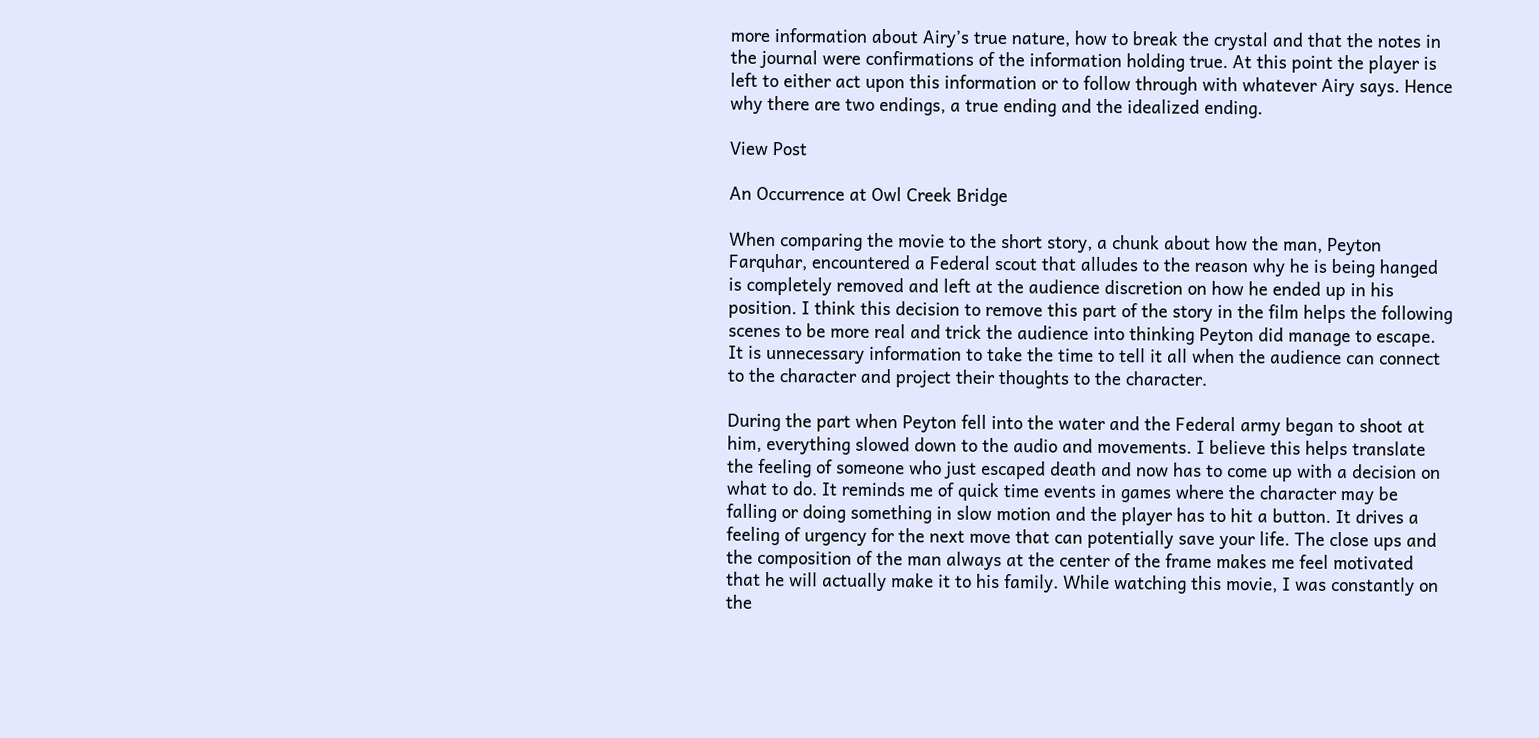more information about Airy’s true nature, how to break the crystal and that the notes in the journal were confirmations of the information holding true. At this point the player is left to either act upon this information or to follow through with whatever Airy says. Hence why there are two endings, a true ending and the idealized ending.

View Post

An Occurrence at Owl Creek Bridge

When comparing the movie to the short story, a chunk about how the man, Peyton Farquhar, encountered a Federal scout that alludes to the reason why he is being hanged is completely removed and left at the audience discretion on how he ended up in his position. I think this decision to remove this part of the story in the film helps the following scenes to be more real and trick the audience into thinking Peyton did manage to escape. It is unnecessary information to take the time to tell it all when the audience can connect to the character and project their thoughts to the character.

During the part when Peyton fell into the water and the Federal army began to shoot at him, everything slowed down to the audio and movements. I believe this helps translate the feeling of someone who just escaped death and now has to come up with a decision on what to do. It reminds me of quick time events in games where the character may be falling or doing something in slow motion and the player has to hit a button. It drives a feeling of urgency for the next move that can potentially save your life. The close ups and the composition of the man always at the center of the frame makes me feel motivated that he will actually make it to his family. While watching this movie, I was constantly on the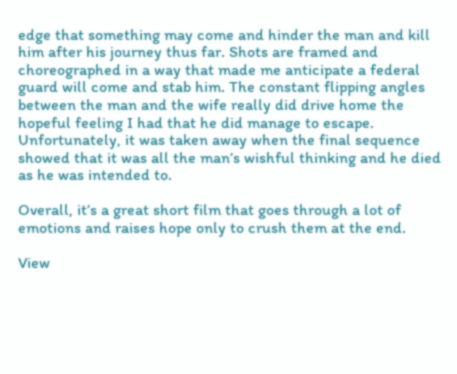edge that something may come and hinder the man and kill him after his journey thus far. Shots are framed and choreographed in a way that made me anticipate a federal guard will come and stab him. The constant flipping angles between the man and the wife really did drive home the hopeful feeling I had that he did manage to escape. Unfortunately, it was taken away when the final sequence showed that it was all the man’s wishful thinking and he died as he was intended to.

Overall, it’s a great short film that goes through a lot of emotions and raises hope only to crush them at the end.

View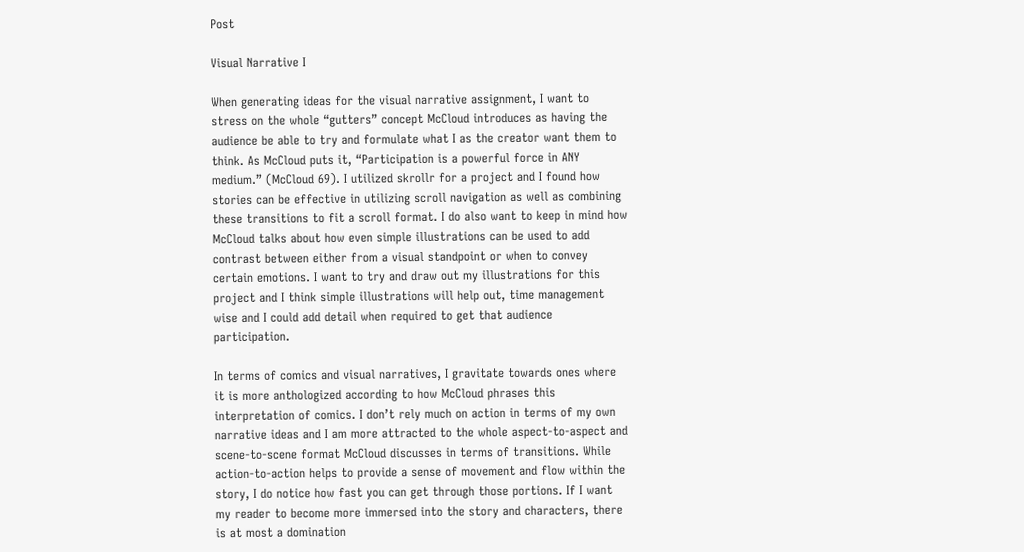Post

Visual Narrative I

When generating ideas for the visual narrative assignment, I want to stress on the whole “gutters” concept McCloud introduces as having the audience be able to try and formulate what I as the creator want them to think. As McCloud puts it, “Participation is a powerful force in ANY medium.” (McCloud 69). I utilized skrollr for a project and I found how stories can be effective in utilizing scroll navigation as well as combining these transitions to fit a scroll format. I do also want to keep in mind how McCloud talks about how even simple illustrations can be used to add contrast between either from a visual standpoint or when to convey certain emotions. I want to try and draw out my illustrations for this project and I think simple illustrations will help out, time management wise and I could add detail when required to get that audience participation.

In terms of comics and visual narratives, I gravitate towards ones where it is more anthologized according to how McCloud phrases this interpretation of comics. I don’t rely much on action in terms of my own narrative ideas and I am more attracted to the whole aspect-to-aspect and scene-to-scene format McCloud discusses in terms of transitions. While action-to-action helps to provide a sense of movement and flow within the story, I do notice how fast you can get through those portions. If I want my reader to become more immersed into the story and characters, there is at most a domination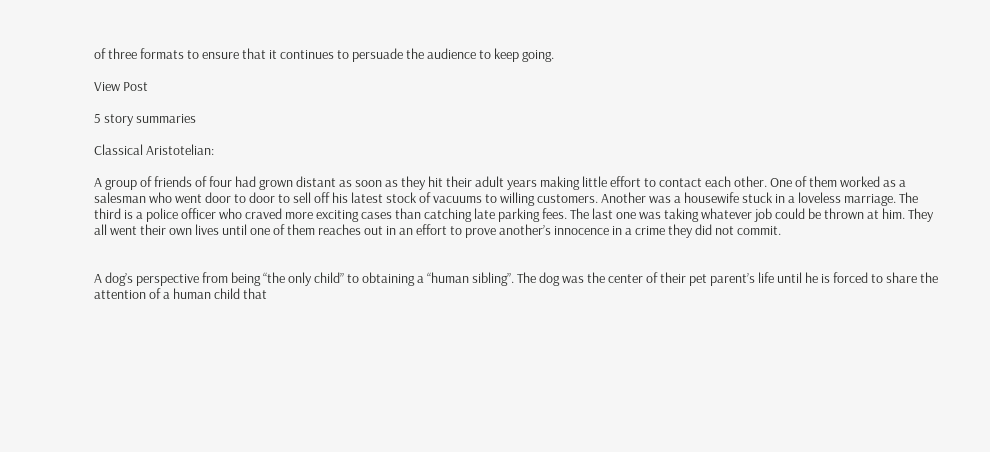of three formats to ensure that it continues to persuade the audience to keep going.

View Post

5 story summaries

Classical Aristotelian:

A group of friends of four had grown distant as soon as they hit their adult years making little effort to contact each other. One of them worked as a salesman who went door to door to sell off his latest stock of vacuums to willing customers. Another was a housewife stuck in a loveless marriage. The third is a police officer who craved more exciting cases than catching late parking fees. The last one was taking whatever job could be thrown at him. They all went their own lives until one of them reaches out in an effort to prove another’s innocence in a crime they did not commit.


A dog’s perspective from being “the only child” to obtaining a “human sibling”. The dog was the center of their pet parent’s life until he is forced to share the attention of a human child that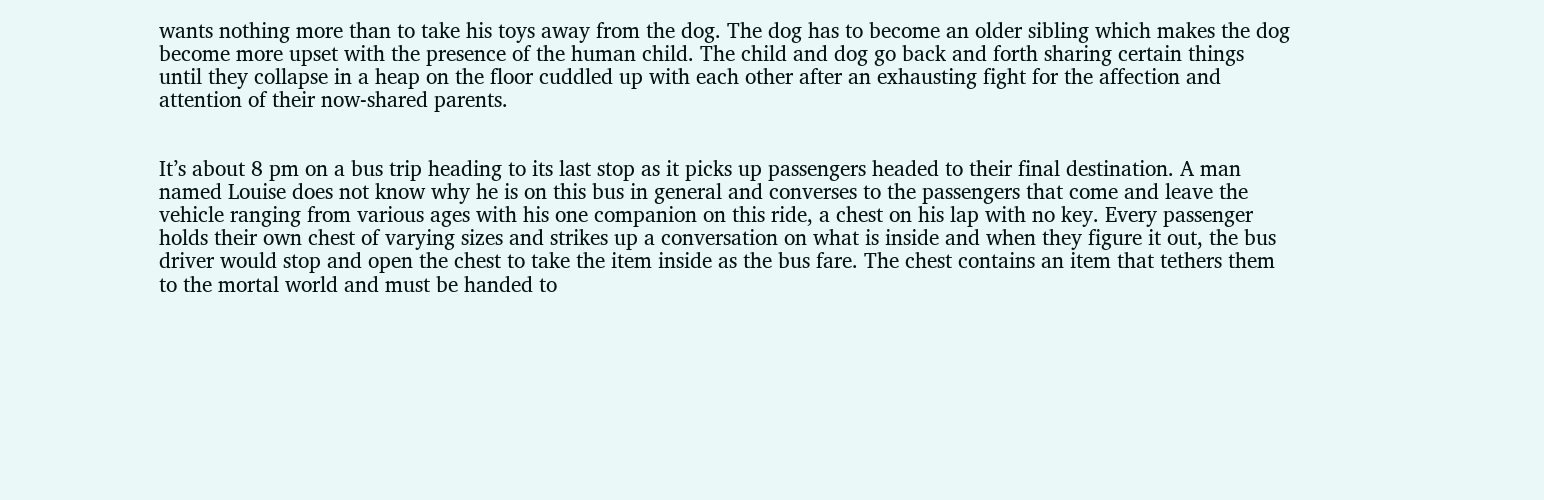wants nothing more than to take his toys away from the dog. The dog has to become an older sibling which makes the dog become more upset with the presence of the human child. The child and dog go back and forth sharing certain things until they collapse in a heap on the floor cuddled up with each other after an exhausting fight for the affection and attention of their now-shared parents.


It’s about 8 pm on a bus trip heading to its last stop as it picks up passengers headed to their final destination. A man named Louise does not know why he is on this bus in general and converses to the passengers that come and leave the vehicle ranging from various ages with his one companion on this ride, a chest on his lap with no key. Every passenger holds their own chest of varying sizes and strikes up a conversation on what is inside and when they figure it out, the bus driver would stop and open the chest to take the item inside as the bus fare. The chest contains an item that tethers them to the mortal world and must be handed to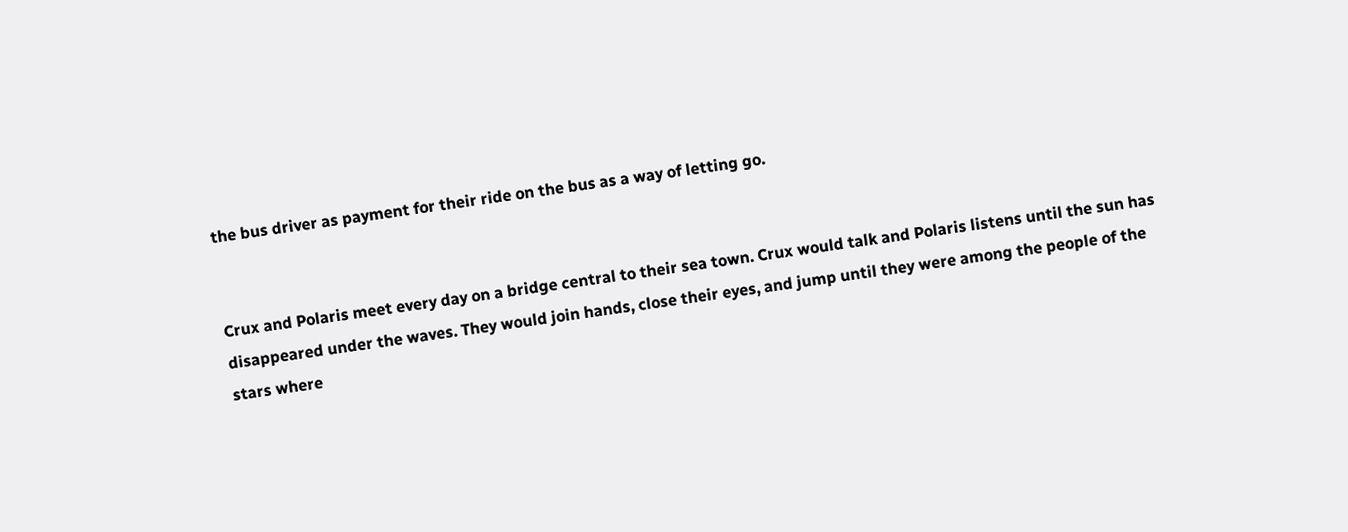the bus driver as payment for their ride on the bus as a way of letting go.


Crux and Polaris meet every day on a bridge central to their sea town. Crux would talk and Polaris listens until the sun has disappeared under the waves. They would join hands, close their eyes, and jump until they were among the people of the stars where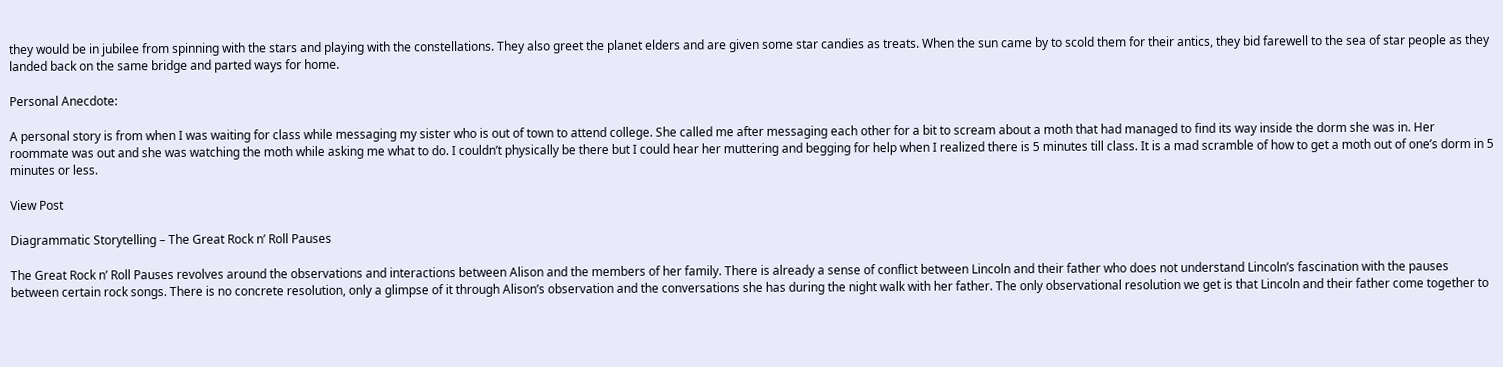they would be in jubilee from spinning with the stars and playing with the constellations. They also greet the planet elders and are given some star candies as treats. When the sun came by to scold them for their antics, they bid farewell to the sea of star people as they landed back on the same bridge and parted ways for home.

Personal Anecdote:

A personal story is from when I was waiting for class while messaging my sister who is out of town to attend college. She called me after messaging each other for a bit to scream about a moth that had managed to find its way inside the dorm she was in. Her roommate was out and she was watching the moth while asking me what to do. I couldn’t physically be there but I could hear her muttering and begging for help when I realized there is 5 minutes till class. It is a mad scramble of how to get a moth out of one’s dorm in 5 minutes or less.

View Post

Diagrammatic Storytelling – The Great Rock n’ Roll Pauses

The Great Rock n’ Roll Pauses revolves around the observations and interactions between Alison and the members of her family. There is already a sense of conflict between Lincoln and their father who does not understand Lincoln’s fascination with the pauses between certain rock songs. There is no concrete resolution, only a glimpse of it through Alison’s observation and the conversations she has during the night walk with her father. The only observational resolution we get is that Lincoln and their father come together to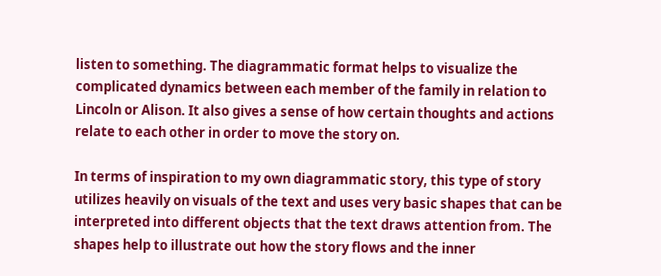listen to something. The diagrammatic format helps to visualize the complicated dynamics between each member of the family in relation to Lincoln or Alison. It also gives a sense of how certain thoughts and actions relate to each other in order to move the story on.

In terms of inspiration to my own diagrammatic story, this type of story utilizes heavily on visuals of the text and uses very basic shapes that can be interpreted into different objects that the text draws attention from. The shapes help to illustrate out how the story flows and the inner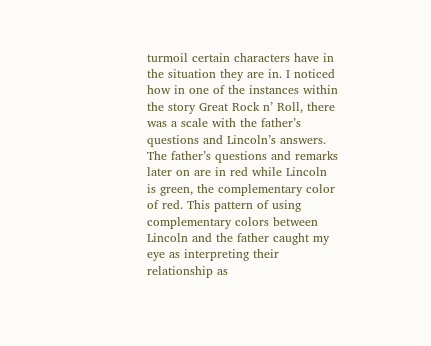turmoil certain characters have in the situation they are in. I noticed how in one of the instances within the story Great Rock n’ Roll, there was a scale with the father’s questions and Lincoln’s answers. The father’s questions and remarks later on are in red while Lincoln is green, the complementary color of red. This pattern of using complementary colors between Lincoln and the father caught my eye as interpreting their relationship as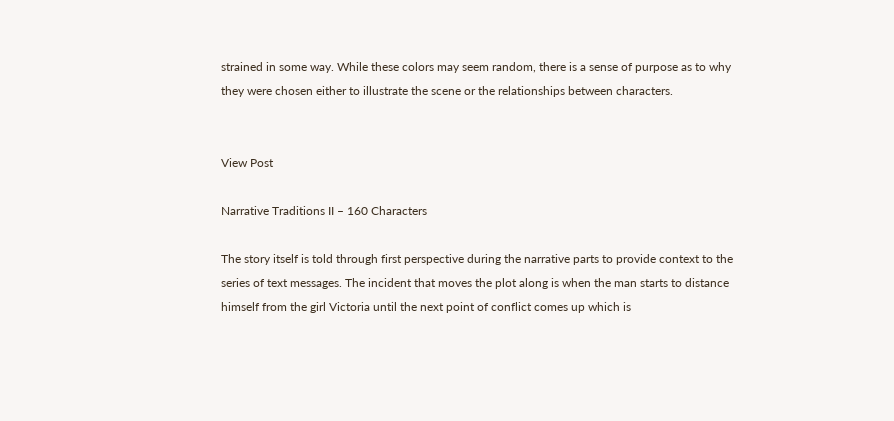strained in some way. While these colors may seem random, there is a sense of purpose as to why they were chosen either to illustrate the scene or the relationships between characters.


View Post

Narrative Traditions II – 160 Characters

The story itself is told through first perspective during the narrative parts to provide context to the series of text messages. The incident that moves the plot along is when the man starts to distance himself from the girl Victoria until the next point of conflict comes up which is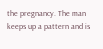the pregnancy. The man keeps up a pattern and is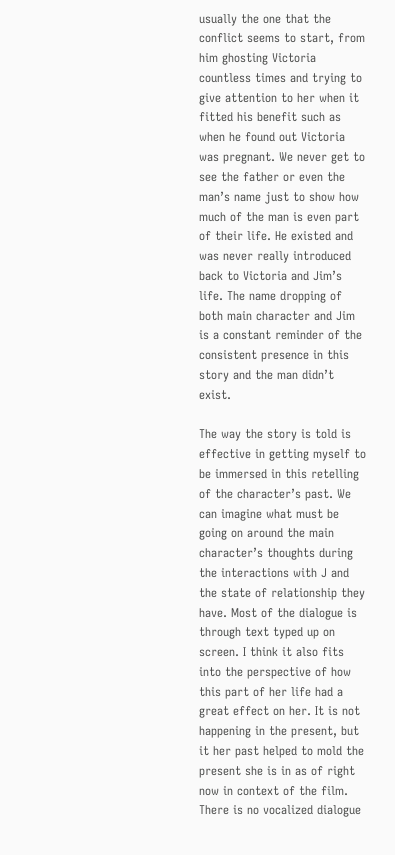usually the one that the conflict seems to start, from him ghosting Victoria countless times and trying to give attention to her when it fitted his benefit such as when he found out Victoria was pregnant. We never get to see the father or even the man’s name just to show how much of the man is even part of their life. He existed and was never really introduced back to Victoria and Jim’s life. The name dropping of both main character and Jim is a constant reminder of the consistent presence in this story and the man didn’t exist.

The way the story is told is effective in getting myself to be immersed in this retelling of the character’s past. We can imagine what must be going on around the main character’s thoughts during the interactions with J and the state of relationship they have. Most of the dialogue is through text typed up on screen. I think it also fits into the perspective of how this part of her life had a great effect on her. It is not happening in the present, but it her past helped to mold the present she is in as of right now in context of the film. There is no vocalized dialogue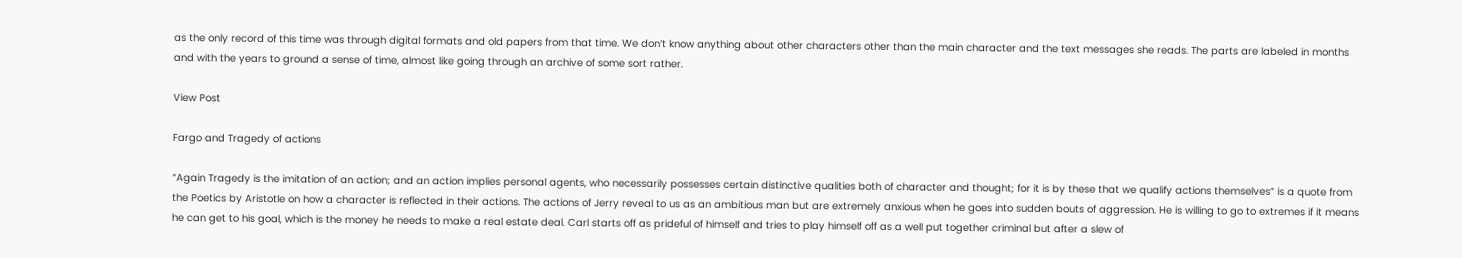as the only record of this time was through digital formats and old papers from that time. We don’t know anything about other characters other than the main character and the text messages she reads. The parts are labeled in months and with the years to ground a sense of time, almost like going through an archive of some sort rather.

View Post

Fargo and Tragedy of actions

“Again Tragedy is the imitation of an action; and an action implies personal agents, who necessarily possesses certain distinctive qualities both of character and thought; for it is by these that we qualify actions themselves” is a quote from the Poetics by Aristotle on how a character is reflected in their actions. The actions of Jerry reveal to us as an ambitious man but are extremely anxious when he goes into sudden bouts of aggression. He is willing to go to extremes if it means he can get to his goal, which is the money he needs to make a real estate deal. Carl starts off as prideful of himself and tries to play himself off as a well put together criminal but after a slew of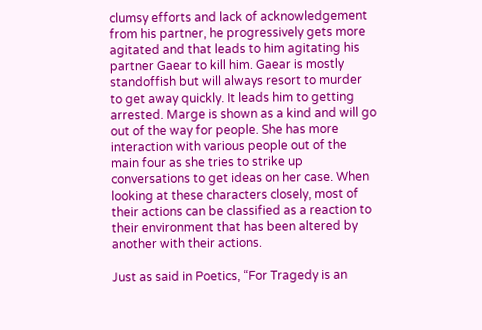clumsy efforts and lack of acknowledgement from his partner, he progressively gets more agitated and that leads to him agitating his partner Gaear to kill him. Gaear is mostly standoffish but will always resort to murder to get away quickly. It leads him to getting arrested. Marge is shown as a kind and will go out of the way for people. She has more interaction with various people out of the main four as she tries to strike up conversations to get ideas on her case. When looking at these characters closely, most of their actions can be classified as a reaction to their environment that has been altered by another with their actions.

Just as said in Poetics, “For Tragedy is an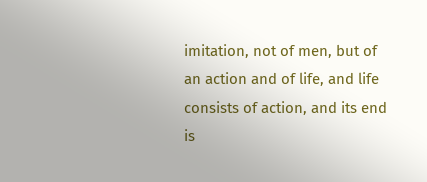imitation, not of men, but of an action and of life, and life consists of action, and its end is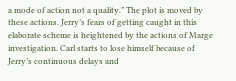a mode of action not a quality.” The plot is moved by these actions. Jerry’s fears of getting caught in this elaborate scheme is heightened by the actions of Marge investigation. Carl starts to lose himself because of Jerry’s continuous delays and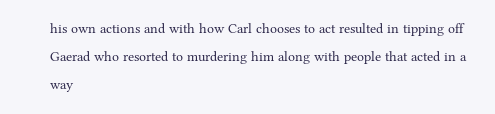his own actions and with how Carl chooses to act resulted in tipping off Gaerad who resorted to murdering him along with people that acted in a way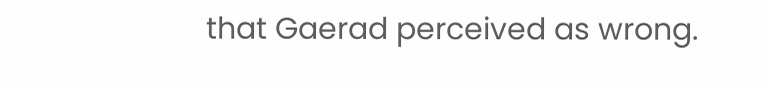that Gaerad perceived as wrong.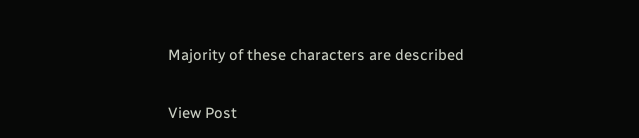Majority of these characters are described

View Post